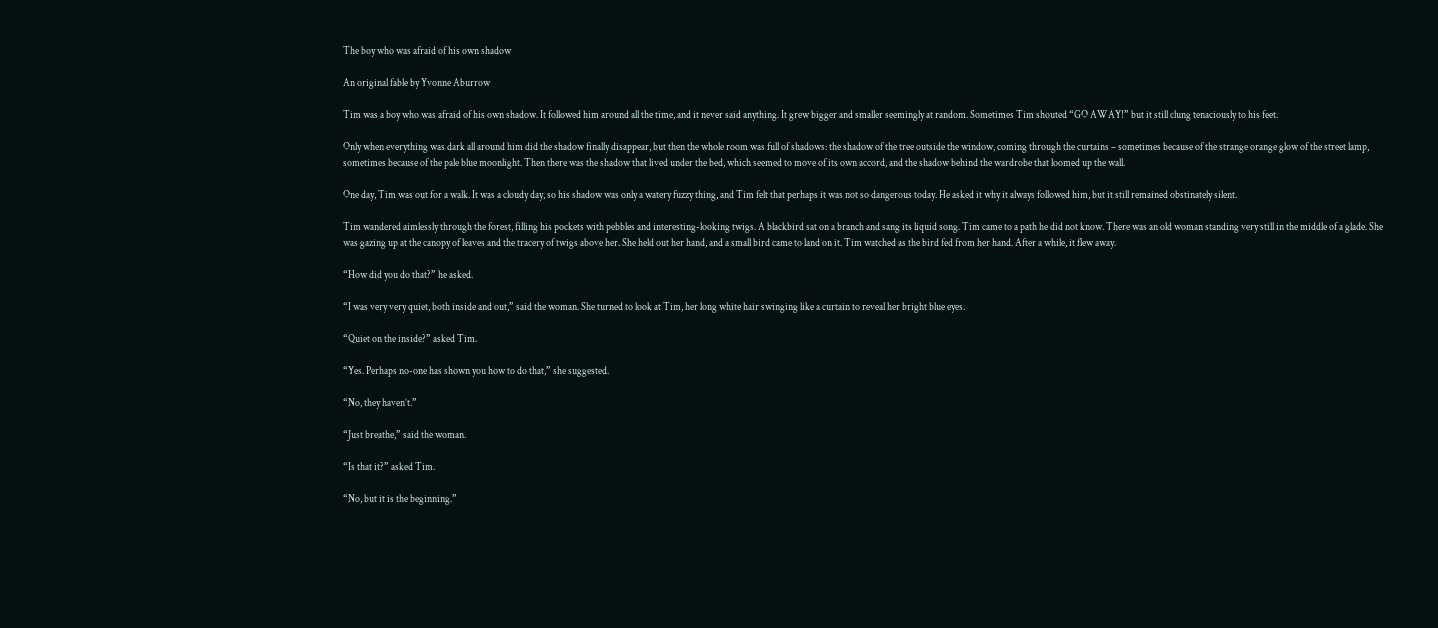The boy who was afraid of his own shadow

An original fable by Yvonne Aburrow

Tim was a boy who was afraid of his own shadow. It followed him around all the time, and it never said anything. It grew bigger and smaller seemingly at random. Sometimes Tim shouted “GO AWAY!” but it still clung tenaciously to his feet.

Only when everything was dark all around him did the shadow finally disappear, but then the whole room was full of shadows: the shadow of the tree outside the window, coming through the curtains – sometimes because of the strange orange glow of the street lamp, sometimes because of the pale blue moonlight. Then there was the shadow that lived under the bed, which seemed to move of its own accord, and the shadow behind the wardrobe that loomed up the wall.

One day, Tim was out for a walk. It was a cloudy day, so his shadow was only a watery fuzzy thing, and Tim felt that perhaps it was not so dangerous today. He asked it why it always followed him, but it still remained obstinately silent.

Tim wandered aimlessly through the forest, filling his pockets with pebbles and interesting-looking twigs. A blackbird sat on a branch and sang its liquid song. Tim came to a path he did not know. There was an old woman standing very still in the middle of a glade. She was gazing up at the canopy of leaves and the tracery of twigs above her. She held out her hand, and a small bird came to land on it. Tim watched as the bird fed from her hand. After a while, it flew away.

“How did you do that?” he asked.

“I was very very quiet, both inside and out,” said the woman. She turned to look at Tim, her long white hair swinging like a curtain to reveal her bright blue eyes.

“Quiet on the inside?” asked Tim.

“Yes. Perhaps no-one has shown you how to do that,” she suggested.

“No, they haven’t.”

“Just breathe,” said the woman.

“Is that it?” asked Tim.

“No, but it is the beginning.”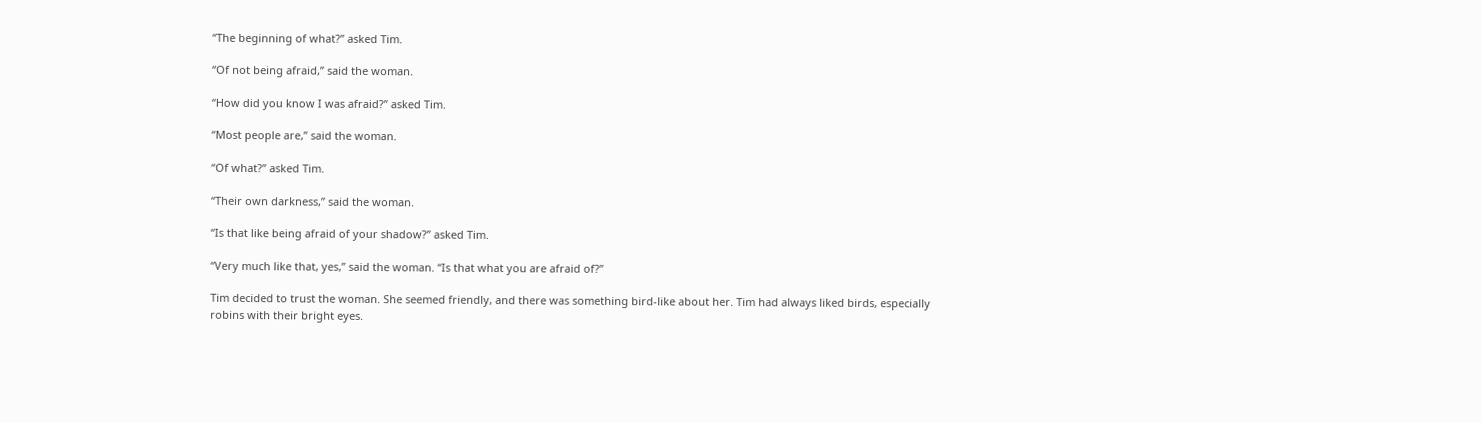“The beginning of what?” asked Tim.

“Of not being afraid,” said the woman.

“How did you know I was afraid?” asked Tim.

“Most people are,” said the woman.

“Of what?” asked Tim.

“Their own darkness,” said the woman.

“Is that like being afraid of your shadow?” asked Tim.

“Very much like that, yes,” said the woman. “Is that what you are afraid of?”

Tim decided to trust the woman. She seemed friendly, and there was something bird-like about her. Tim had always liked birds, especially robins with their bright eyes.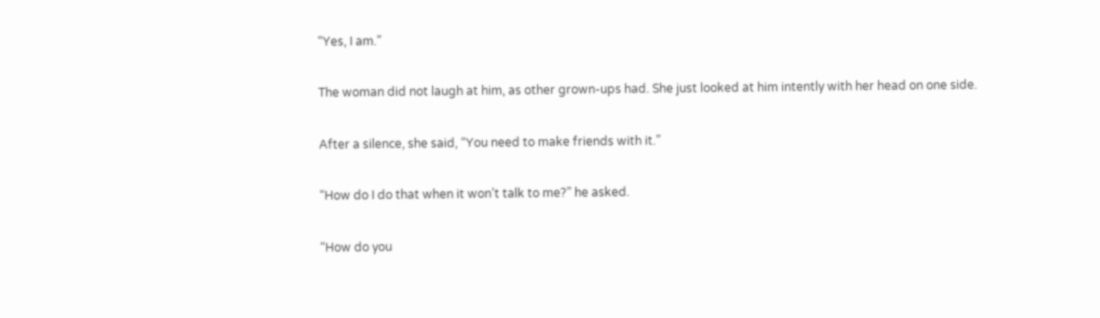“Yes, I am.”

The woman did not laugh at him, as other grown-ups had. She just looked at him intently with her head on one side.

After a silence, she said, “You need to make friends with it.”

“How do I do that when it won’t talk to me?” he asked.

“How do you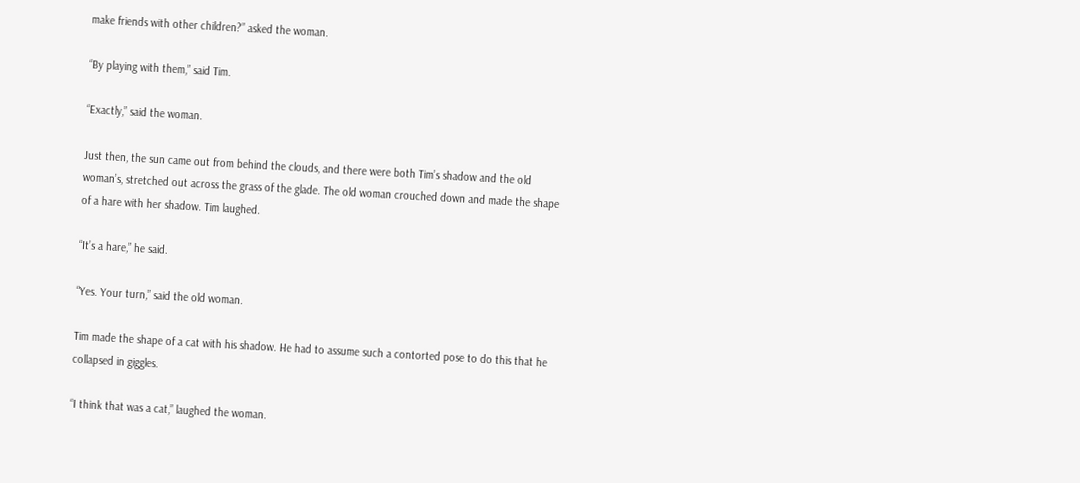make friends with other children?” asked the woman.

“By playing with them,” said Tim.

“Exactly,” said the woman.

Just then, the sun came out from behind the clouds, and there were both Tim’s shadow and the old woman’s, stretched out across the grass of the glade. The old woman crouched down and made the shape of a hare with her shadow. Tim laughed.

“It’s a hare,” he said.

“Yes. Your turn,” said the old woman.

Tim made the shape of a cat with his shadow. He had to assume such a contorted pose to do this that he collapsed in giggles.

“I think that was a cat,” laughed the woman.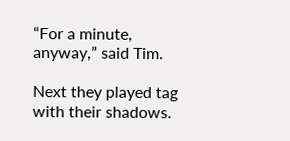“For a minute, anyway,” said Tim.

Next they played tag with their shadows.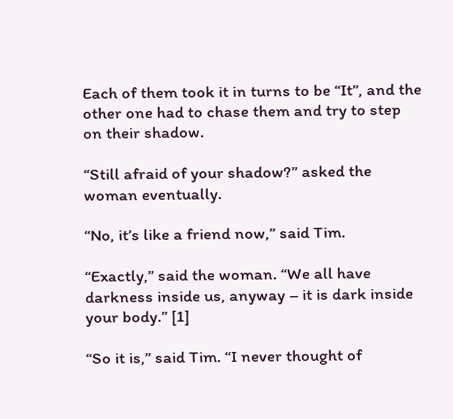Each of them took it in turns to be “It”, and the other one had to chase them and try to step on their shadow.

“Still afraid of your shadow?” asked the woman eventually.

“No, it’s like a friend now,” said Tim.

“Exactly,” said the woman. “We all have darkness inside us, anyway – it is dark inside your body.” [1]

“So it is,” said Tim. “I never thought of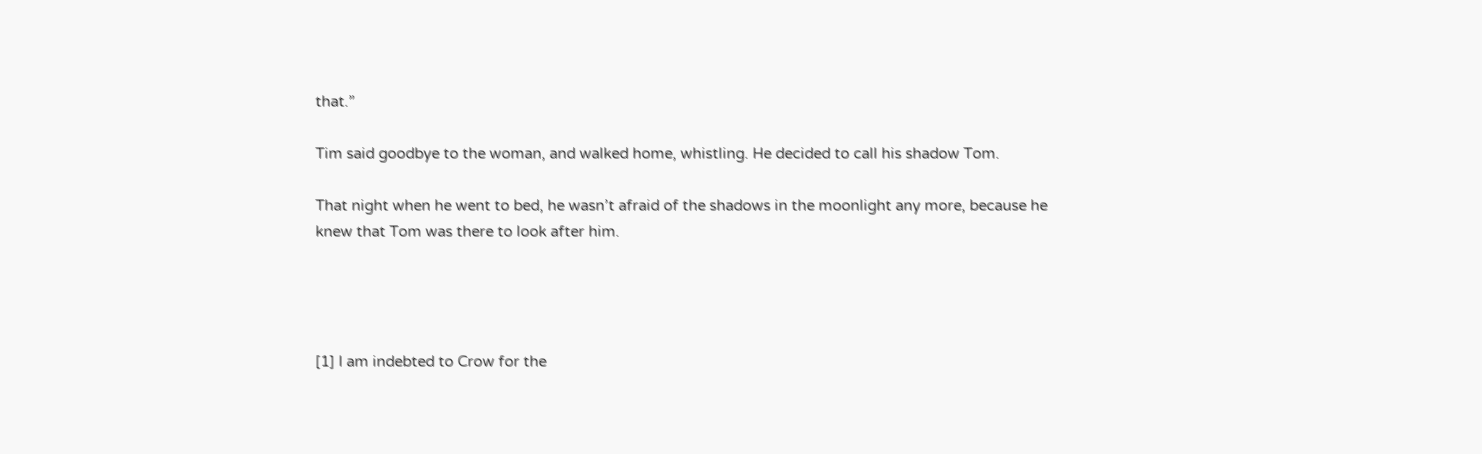that.”

Tim said goodbye to the woman, and walked home, whistling. He decided to call his shadow Tom.

That night when he went to bed, he wasn’t afraid of the shadows in the moonlight any more, because he knew that Tom was there to look after him.




[1] I am indebted to Crow for the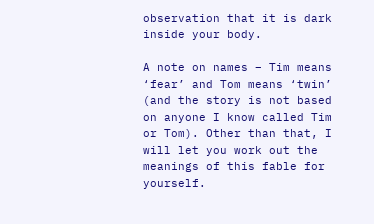observation that it is dark inside your body.

A note on names – Tim means ‘fear’ and Tom means ‘twin’ (and the story is not based on anyone I know called Tim or Tom). Other than that, I will let you work out the meanings of this fable for yourself.